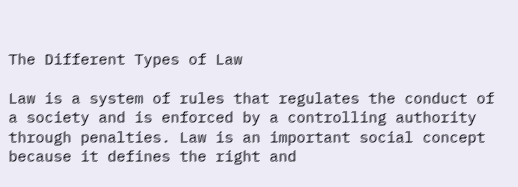The Different Types of Law

Law is a system of rules that regulates the conduct of a society and is enforced by a controlling authority through penalties. Law is an important social concept because it defines the right and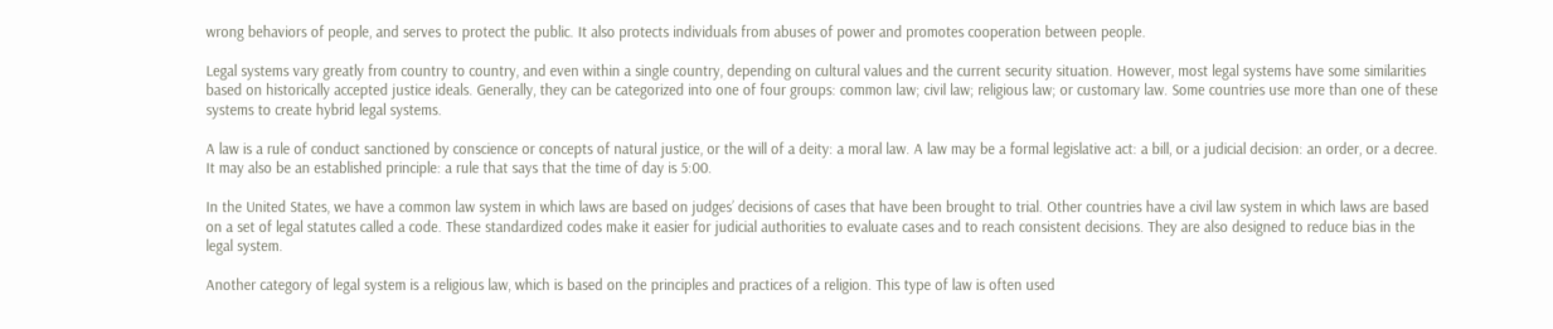wrong behaviors of people, and serves to protect the public. It also protects individuals from abuses of power and promotes cooperation between people.

Legal systems vary greatly from country to country, and even within a single country, depending on cultural values and the current security situation. However, most legal systems have some similarities based on historically accepted justice ideals. Generally, they can be categorized into one of four groups: common law; civil law; religious law; or customary law. Some countries use more than one of these systems to create hybrid legal systems.

A law is a rule of conduct sanctioned by conscience or concepts of natural justice, or the will of a deity: a moral law. A law may be a formal legislative act: a bill, or a judicial decision: an order, or a decree. It may also be an established principle: a rule that says that the time of day is 5:00.

In the United States, we have a common law system in which laws are based on judges’ decisions of cases that have been brought to trial. Other countries have a civil law system in which laws are based on a set of legal statutes called a code. These standardized codes make it easier for judicial authorities to evaluate cases and to reach consistent decisions. They are also designed to reduce bias in the legal system.

Another category of legal system is a religious law, which is based on the principles and practices of a religion. This type of law is often used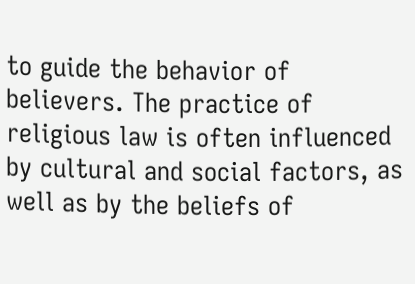to guide the behavior of believers. The practice of religious law is often influenced by cultural and social factors, as well as by the beliefs of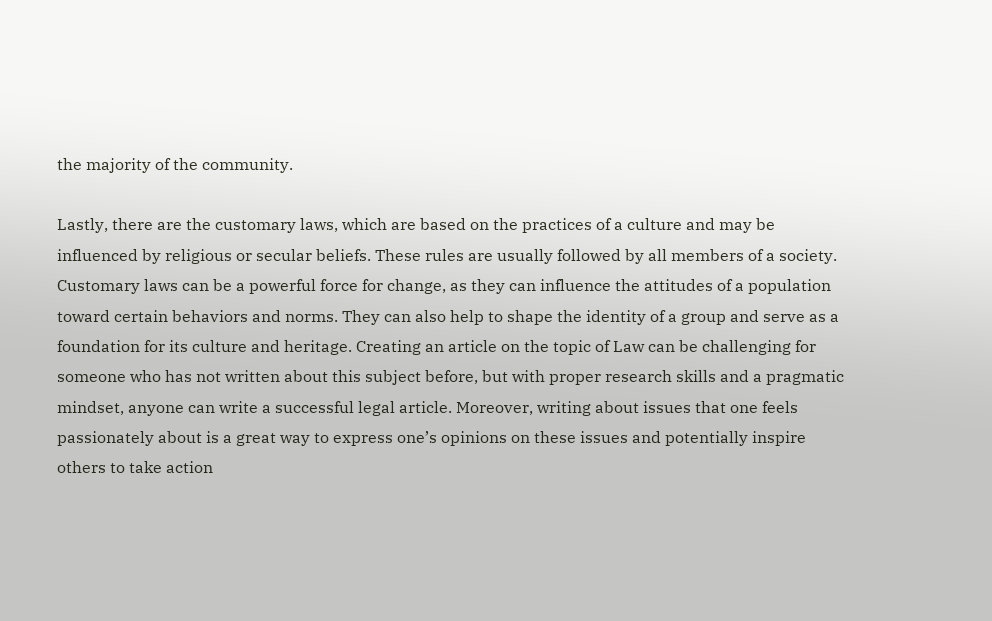the majority of the community.

Lastly, there are the customary laws, which are based on the practices of a culture and may be influenced by religious or secular beliefs. These rules are usually followed by all members of a society. Customary laws can be a powerful force for change, as they can influence the attitudes of a population toward certain behaviors and norms. They can also help to shape the identity of a group and serve as a foundation for its culture and heritage. Creating an article on the topic of Law can be challenging for someone who has not written about this subject before, but with proper research skills and a pragmatic mindset, anyone can write a successful legal article. Moreover, writing about issues that one feels passionately about is a great way to express one’s opinions on these issues and potentially inspire others to take action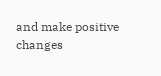and make positive changes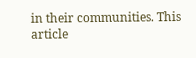in their communities. This article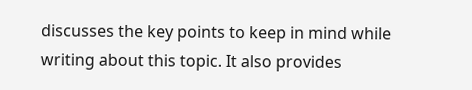discusses the key points to keep in mind while writing about this topic. It also provides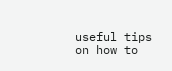useful tips on how to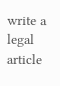write a legal article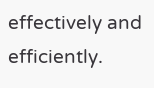effectively and efficiently.